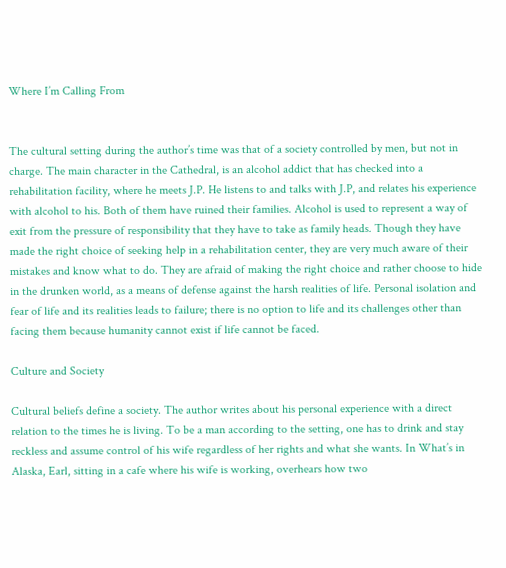Where I’m Calling From


The cultural setting during the author’s time was that of a society controlled by men, but not in charge. The main character in the Cathedral, is an alcohol addict that has checked into a rehabilitation facility, where he meets J.P. He listens to and talks with J.P, and relates his experience with alcohol to his. Both of them have ruined their families. Alcohol is used to represent a way of exit from the pressure of responsibility that they have to take as family heads. Though they have made the right choice of seeking help in a rehabilitation center, they are very much aware of their mistakes and know what to do. They are afraid of making the right choice and rather choose to hide in the drunken world, as a means of defense against the harsh realities of life. Personal isolation and fear of life and its realities leads to failure; there is no option to life and its challenges other than facing them because humanity cannot exist if life cannot be faced.

Culture and Society

Cultural beliefs define a society. The author writes about his personal experience with a direct relation to the times he is living. To be a man according to the setting, one has to drink and stay reckless and assume control of his wife regardless of her rights and what she wants. In What’s in Alaska, Earl, sitting in a cafe where his wife is working, overhears how two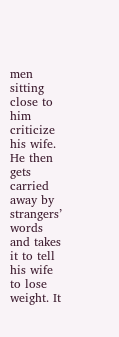men sitting close to him criticize his wife. He then gets carried away by strangers’ words and takes it to tell his wife to lose weight. It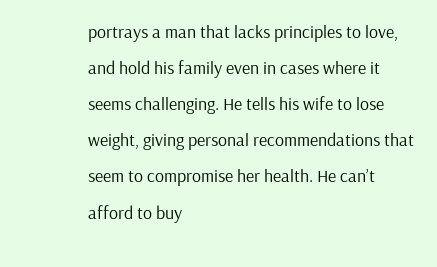portrays a man that lacks principles to love, and hold his family even in cases where it seems challenging. He tells his wife to lose weight, giving personal recommendations that seem to compromise her health. He can’t afford to buy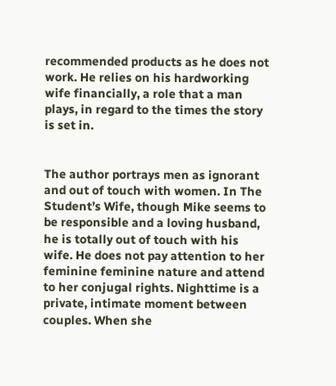recommended products as he does not work. He relies on his hardworking wife financially, a role that a man plays, in regard to the times the story is set in.


The author portrays men as ignorant and out of touch with women. In The Student’s Wife, though Mike seems to be responsible and a loving husband, he is totally out of touch with his wife. He does not pay attention to her feminine feminine nature and attend to her conjugal rights. Nighttime is a private, intimate moment between couples. When she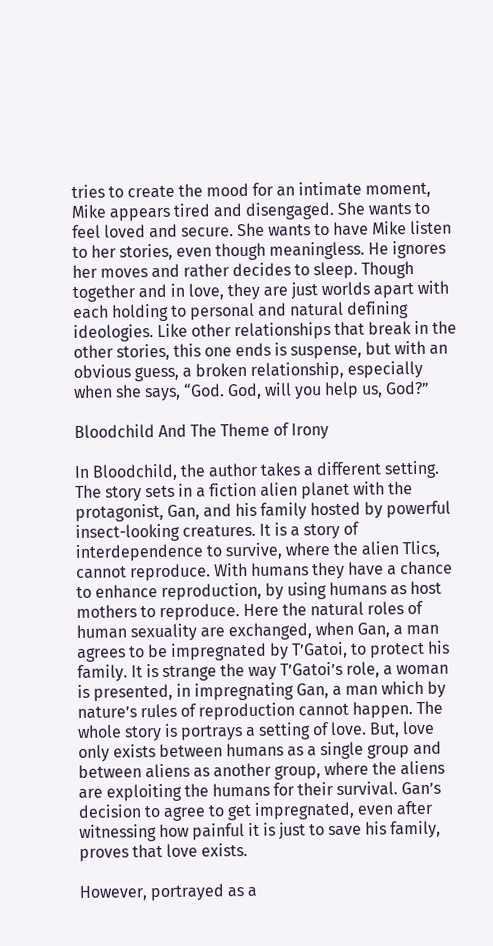tries to create the mood for an intimate moment, Mike appears tired and disengaged. She wants to feel loved and secure. She wants to have Mike listen to her stories, even though meaningless. He ignores her moves and rather decides to sleep. Though together and in love, they are just worlds apart with each holding to personal and natural defining ideologies. Like other relationships that break in the other stories, this one ends is suspense, but with an obvious guess, a broken relationship, especially when she says, “God. God, will you help us, God?”

Bloodchild And The Theme of Irony

In Bloodchild, the author takes a different setting. The story sets in a fiction alien planet with the protagonist, Gan, and his family hosted by powerful insect-looking creatures. It is a story of interdependence to survive, where the alien Tlics, cannot reproduce. With humans they have a chance to enhance reproduction, by using humans as host mothers to reproduce. Here the natural roles of human sexuality are exchanged, when Gan, a man agrees to be impregnated by T’Gatoi, to protect his family. It is strange the way T’Gatoi’s role, a woman is presented, in impregnating Gan, a man which by nature’s rules of reproduction cannot happen. The whole story is portrays a setting of love. But, love only exists between humans as a single group and between aliens as another group, where the aliens are exploiting the humans for their survival. Gan’s decision to agree to get impregnated, even after witnessing how painful it is just to save his family, proves that love exists.

However, portrayed as a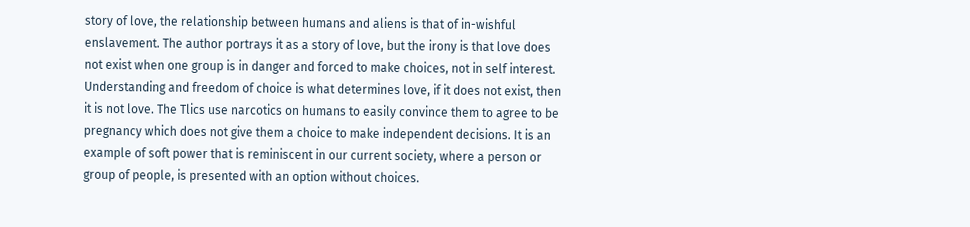story of love, the relationship between humans and aliens is that of in-wishful enslavement. The author portrays it as a story of love, but the irony is that love does not exist when one group is in danger and forced to make choices, not in self interest. Understanding and freedom of choice is what determines love, if it does not exist, then it is not love. The Tlics use narcotics on humans to easily convince them to agree to be pregnancy which does not give them a choice to make independent decisions. It is an example of soft power that is reminiscent in our current society, where a person or group of people, is presented with an option without choices.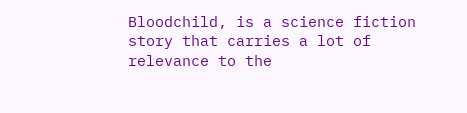Bloodchild, is a science fiction story that carries a lot of relevance to the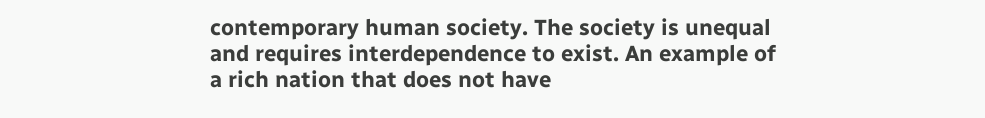contemporary human society. The society is unequal and requires interdependence to exist. An example of a rich nation that does not have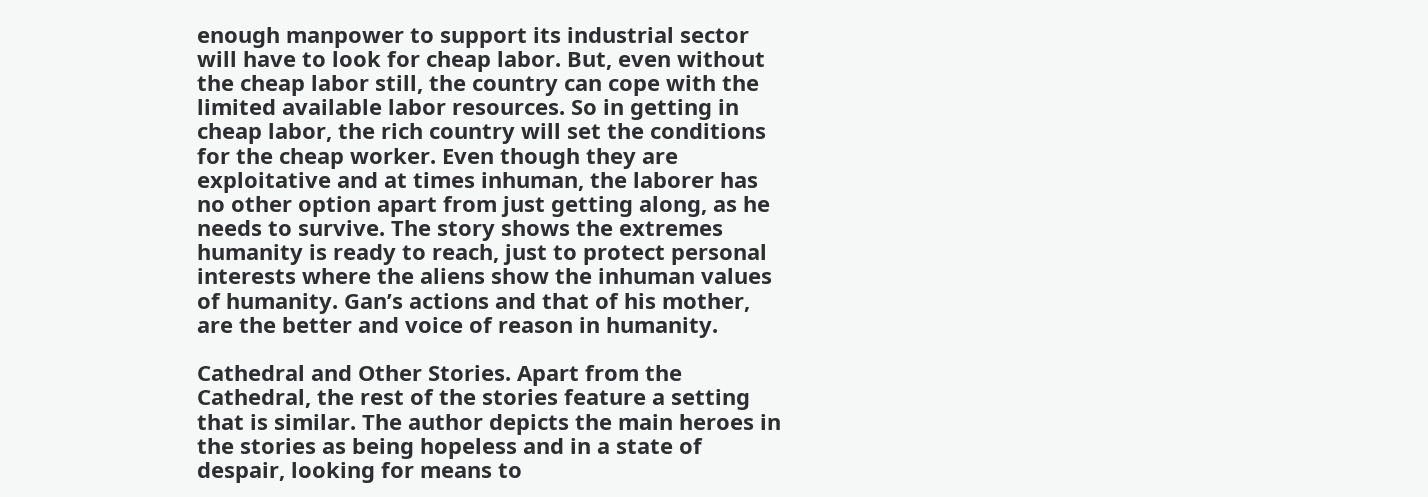enough manpower to support its industrial sector will have to look for cheap labor. But, even without the cheap labor still, the country can cope with the limited available labor resources. So in getting in cheap labor, the rich country will set the conditions for the cheap worker. Even though they are exploitative and at times inhuman, the laborer has no other option apart from just getting along, as he needs to survive. The story shows the extremes humanity is ready to reach, just to protect personal interests where the aliens show the inhuman values of humanity. Gan’s actions and that of his mother, are the better and voice of reason in humanity.

Cathedral and Other Stories. Apart from the Cathedral, the rest of the stories feature a setting that is similar. The author depicts the main heroes in the stories as being hopeless and in a state of despair, looking for means to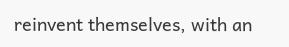reinvent themselves, with an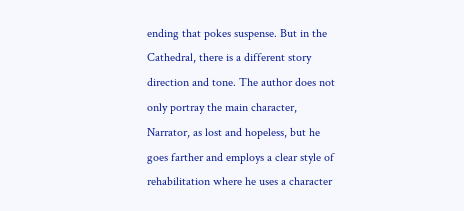ending that pokes suspense. But in the Cathedral, there is a different story direction and tone. The author does not only portray the main character, Narrator, as lost and hopeless, but he goes farther and employs a clear style of rehabilitation where he uses a character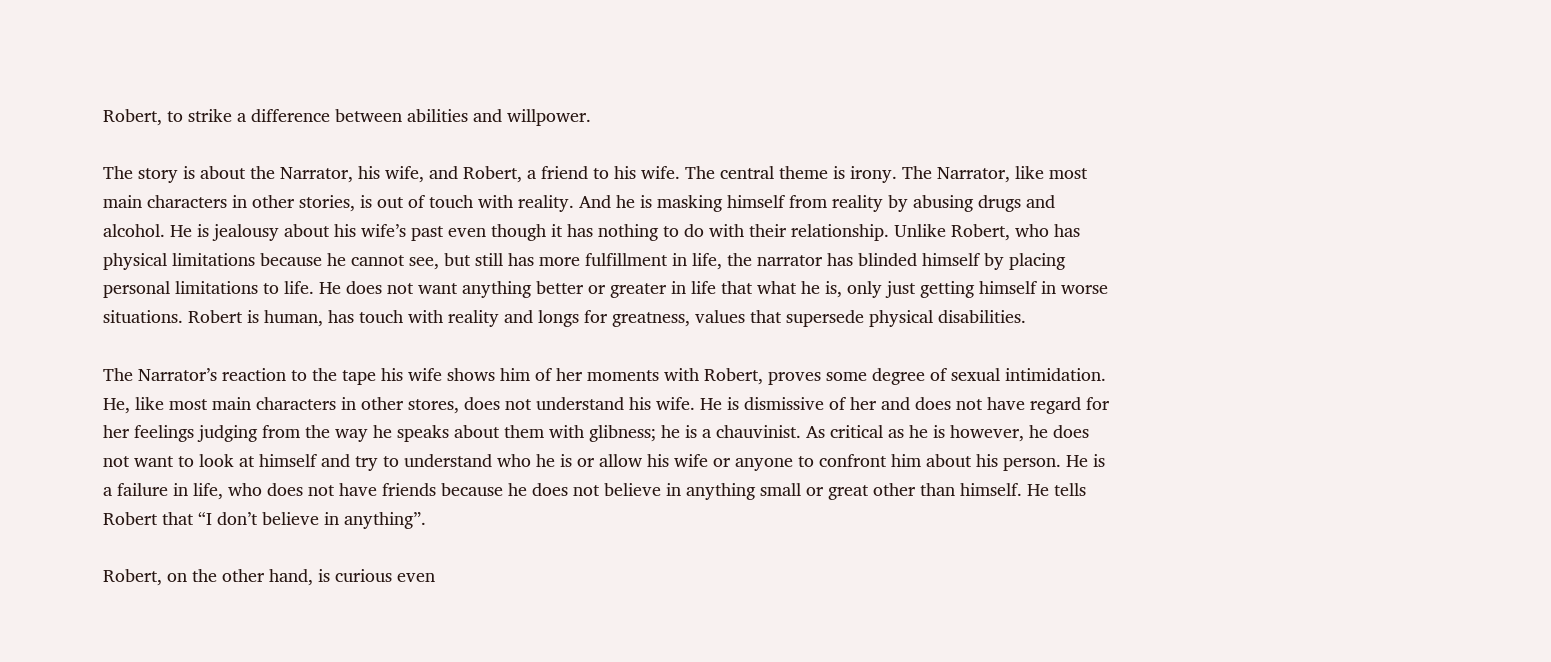Robert, to strike a difference between abilities and willpower.

The story is about the Narrator, his wife, and Robert, a friend to his wife. The central theme is irony. The Narrator, like most main characters in other stories, is out of touch with reality. And he is masking himself from reality by abusing drugs and alcohol. He is jealousy about his wife’s past even though it has nothing to do with their relationship. Unlike Robert, who has physical limitations because he cannot see, but still has more fulfillment in life, the narrator has blinded himself by placing personal limitations to life. He does not want anything better or greater in life that what he is, only just getting himself in worse situations. Robert is human, has touch with reality and longs for greatness, values that supersede physical disabilities.

The Narrator’s reaction to the tape his wife shows him of her moments with Robert, proves some degree of sexual intimidation. He, like most main characters in other stores, does not understand his wife. He is dismissive of her and does not have regard for her feelings judging from the way he speaks about them with glibness; he is a chauvinist. As critical as he is however, he does not want to look at himself and try to understand who he is or allow his wife or anyone to confront him about his person. He is a failure in life, who does not have friends because he does not believe in anything small or great other than himself. He tells Robert that “I don’t believe in anything”.

Robert, on the other hand, is curious even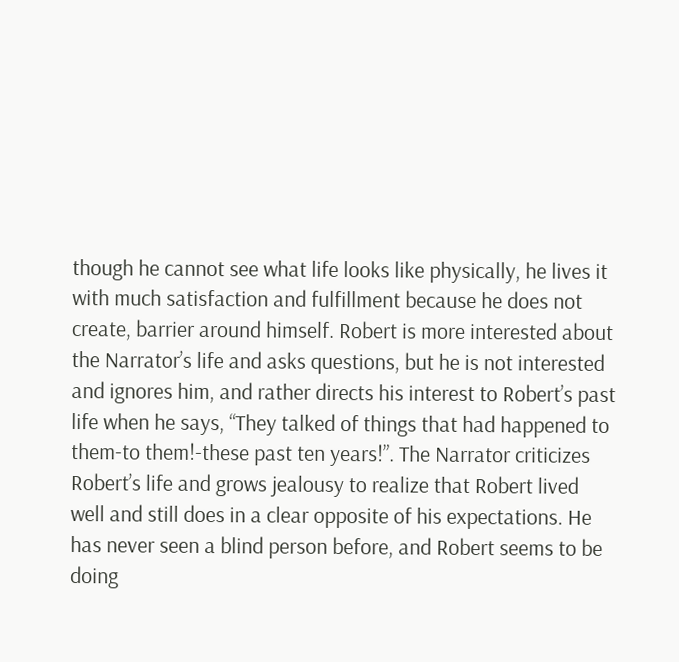though he cannot see what life looks like physically, he lives it with much satisfaction and fulfillment because he does not create, barrier around himself. Robert is more interested about the Narrator’s life and asks questions, but he is not interested and ignores him, and rather directs his interest to Robert’s past life when he says, “They talked of things that had happened to them-to them!-these past ten years!”. The Narrator criticizes Robert’s life and grows jealousy to realize that Robert lived well and still does in a clear opposite of his expectations. He has never seen a blind person before, and Robert seems to be doing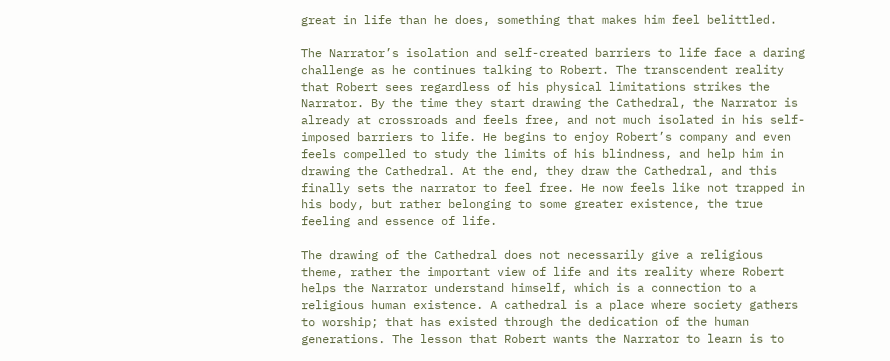great in life than he does, something that makes him feel belittled.

The Narrator’s isolation and self-created barriers to life face a daring challenge as he continues talking to Robert. The transcendent reality that Robert sees regardless of his physical limitations strikes the Narrator. By the time they start drawing the Cathedral, the Narrator is already at crossroads and feels free, and not much isolated in his self-imposed barriers to life. He begins to enjoy Robert’s company and even feels compelled to study the limits of his blindness, and help him in drawing the Cathedral. At the end, they draw the Cathedral, and this finally sets the narrator to feel free. He now feels like not trapped in his body, but rather belonging to some greater existence, the true feeling and essence of life.

The drawing of the Cathedral does not necessarily give a religious theme, rather the important view of life and its reality where Robert helps the Narrator understand himself, which is a connection to a religious human existence. A cathedral is a place where society gathers to worship; that has existed through the dedication of the human generations. The lesson that Robert wants the Narrator to learn is to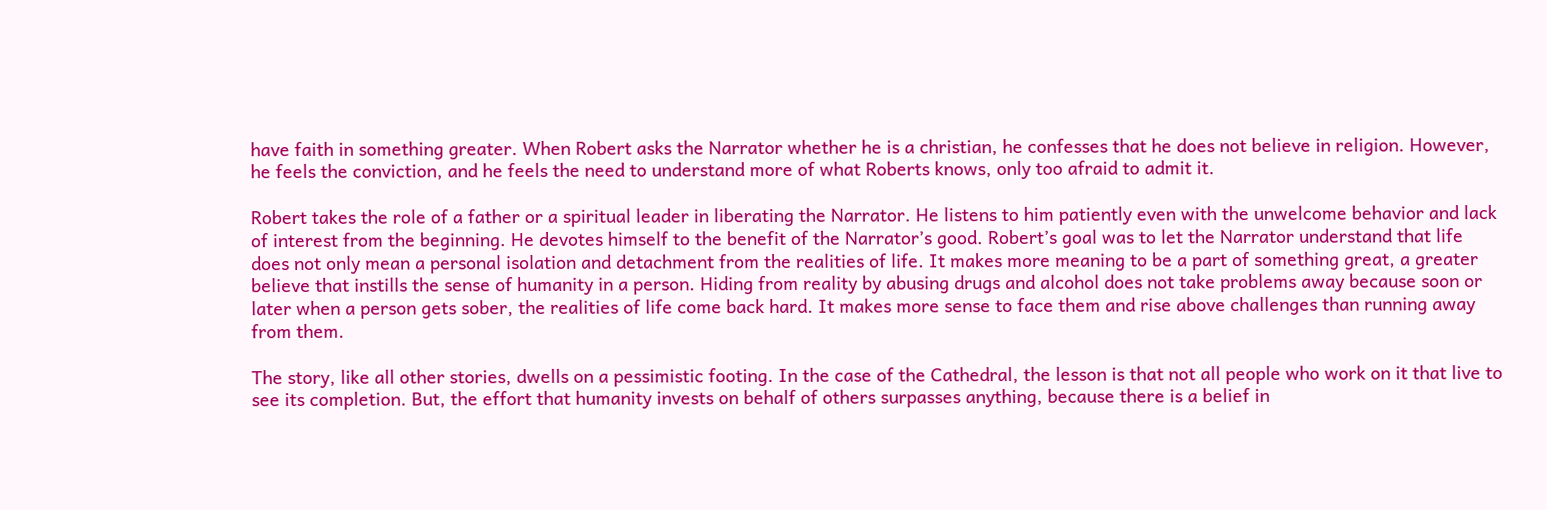have faith in something greater. When Robert asks the Narrator whether he is a christian, he confesses that he does not believe in religion. However, he feels the conviction, and he feels the need to understand more of what Roberts knows, only too afraid to admit it.

Robert takes the role of a father or a spiritual leader in liberating the Narrator. He listens to him patiently even with the unwelcome behavior and lack of interest from the beginning. He devotes himself to the benefit of the Narrator’s good. Robert’s goal was to let the Narrator understand that life does not only mean a personal isolation and detachment from the realities of life. It makes more meaning to be a part of something great, a greater believe that instills the sense of humanity in a person. Hiding from reality by abusing drugs and alcohol does not take problems away because soon or later when a person gets sober, the realities of life come back hard. It makes more sense to face them and rise above challenges than running away from them.

The story, like all other stories, dwells on a pessimistic footing. In the case of the Cathedral, the lesson is that not all people who work on it that live to see its completion. But, the effort that humanity invests on behalf of others surpasses anything, because there is a belief in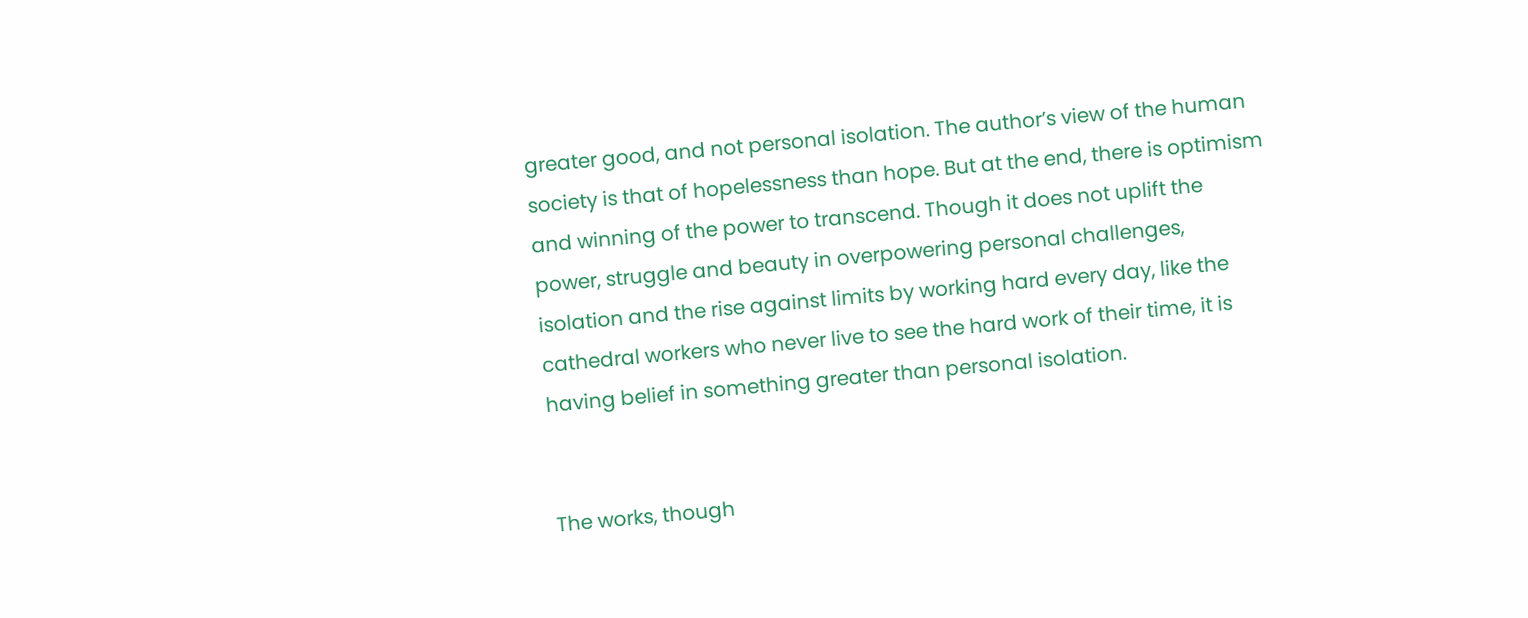greater good, and not personal isolation. The author’s view of the human society is that of hopelessness than hope. But at the end, there is optimism and winning of the power to transcend. Though it does not uplift the power, struggle and beauty in overpowering personal challenges, isolation and the rise against limits by working hard every day, like the cathedral workers who never live to see the hard work of their time, it is having belief in something greater than personal isolation.


The works, though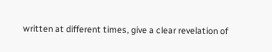written at different times, give a clear revelation of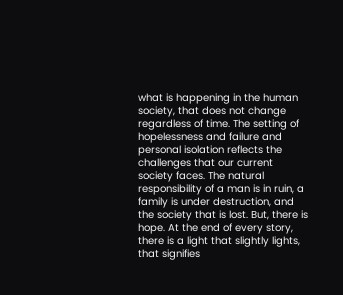what is happening in the human society, that does not change regardless of time. The setting of hopelessness and failure and personal isolation reflects the challenges that our current society faces. The natural responsibility of a man is in ruin, a family is under destruction, and the society that is lost. But, there is hope. At the end of every story, there is a light that slightly lights, that signifies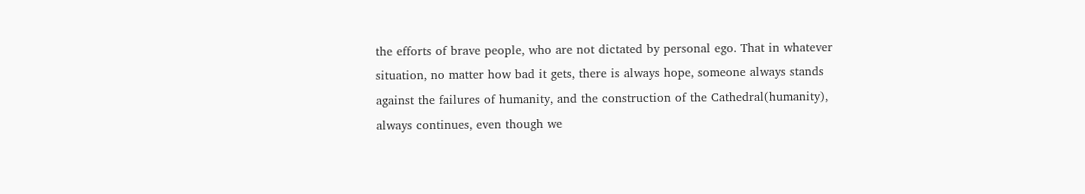the efforts of brave people, who are not dictated by personal ego. That in whatever situation, no matter how bad it gets, there is always hope, someone always stands against the failures of humanity, and the construction of the Cathedral(humanity), always continues, even though we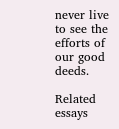never live to see the efforts of our good deeds.

Related essays